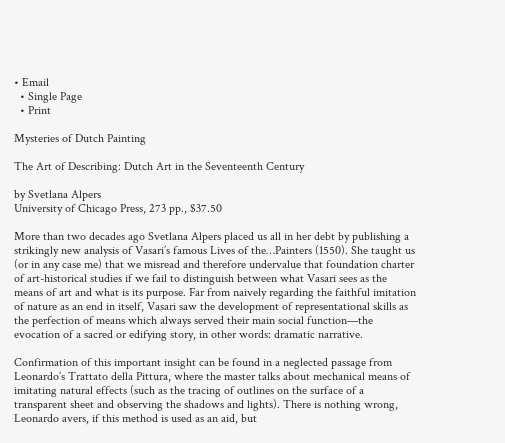• Email
  • Single Page
  • Print

Mysteries of Dutch Painting

The Art of Describing: Dutch Art in the Seventeenth Century

by Svetlana Alpers
University of Chicago Press, 273 pp., $37.50

More than two decades ago Svetlana Alpers placed us all in her debt by publishing a strikingly new analysis of Vasari’s famous Lives of the…Painters (1550). She taught us (or in any case me) that we misread and therefore undervalue that foundation charter of art-historical studies if we fail to distinguish between what Vasari sees as the means of art and what is its purpose. Far from naively regarding the faithful imitation of nature as an end in itself, Vasari saw the development of representational skills as the perfection of means which always served their main social function—the evocation of a sacred or edifying story, in other words: dramatic narrative.

Confirmation of this important insight can be found in a neglected passage from Leonardo’s Trattato della Pittura, where the master talks about mechanical means of imitating natural effects (such as the tracing of outlines on the surface of a transparent sheet and observing the shadows and lights). There is nothing wrong, Leonardo avers, if this method is used as an aid, but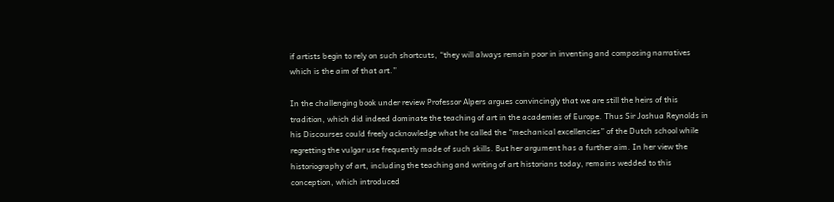if artists begin to rely on such shortcuts, “they will always remain poor in inventing and composing narratives which is the aim of that art.”

In the challenging book under review Professor Alpers argues convincingly that we are still the heirs of this tradition, which did indeed dominate the teaching of art in the academies of Europe. Thus Sir Joshua Reynolds in his Discourses could freely acknowledge what he called the “mechanical excellencies” of the Dutch school while regretting the vulgar use frequently made of such skills. But her argument has a further aim. In her view the historiography of art, including the teaching and writing of art historians today, remains wedded to this conception, which introduced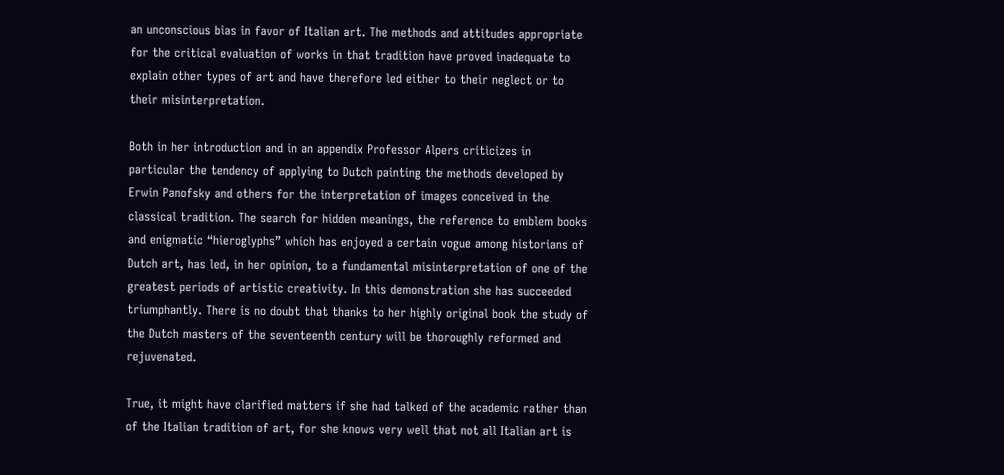an unconscious bias in favor of Italian art. The methods and attitudes appropriate for the critical evaluation of works in that tradition have proved inadequate to explain other types of art and have therefore led either to their neglect or to their misinterpretation.

Both in her introduction and in an appendix Professor Alpers criticizes in particular the tendency of applying to Dutch painting the methods developed by Erwin Panofsky and others for the interpretation of images conceived in the classical tradition. The search for hidden meanings, the reference to emblem books and enigmatic “hieroglyphs” which has enjoyed a certain vogue among historians of Dutch art, has led, in her opinion, to a fundamental misinterpretation of one of the greatest periods of artistic creativity. In this demonstration she has succeeded triumphantly. There is no doubt that thanks to her highly original book the study of the Dutch masters of the seventeenth century will be thoroughly reformed and rejuvenated.

True, it might have clarified matters if she had talked of the academic rather than of the Italian tradition of art, for she knows very well that not all Italian art is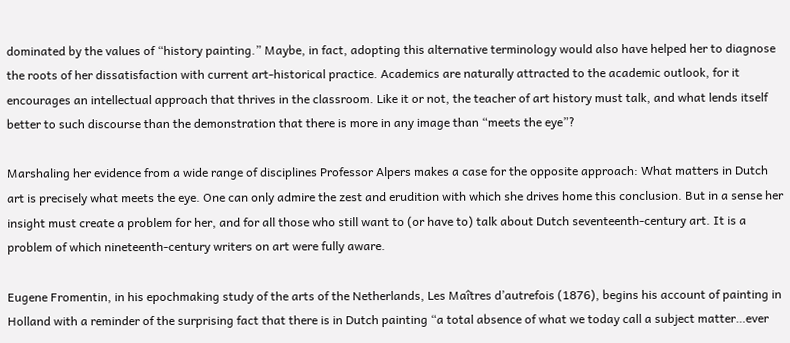dominated by the values of “history painting.” Maybe, in fact, adopting this alternative terminology would also have helped her to diagnose the roots of her dissatisfaction with current art-historical practice. Academics are naturally attracted to the academic outlook, for it encourages an intellectual approach that thrives in the classroom. Like it or not, the teacher of art history must talk, and what lends itself better to such discourse than the demonstration that there is more in any image than “meets the eye”?

Marshaling her evidence from a wide range of disciplines Professor Alpers makes a case for the opposite approach: What matters in Dutch art is precisely what meets the eye. One can only admire the zest and erudition with which she drives home this conclusion. But in a sense her insight must create a problem for her, and for all those who still want to (or have to) talk about Dutch seventeenth-century art. It is a problem of which nineteenth-century writers on art were fully aware.

Eugene Fromentin, in his epochmaking study of the arts of the Netherlands, Les Maîtres d’autrefois (1876), begins his account of painting in Holland with a reminder of the surprising fact that there is in Dutch painting “a total absence of what we today call a subject matter…ever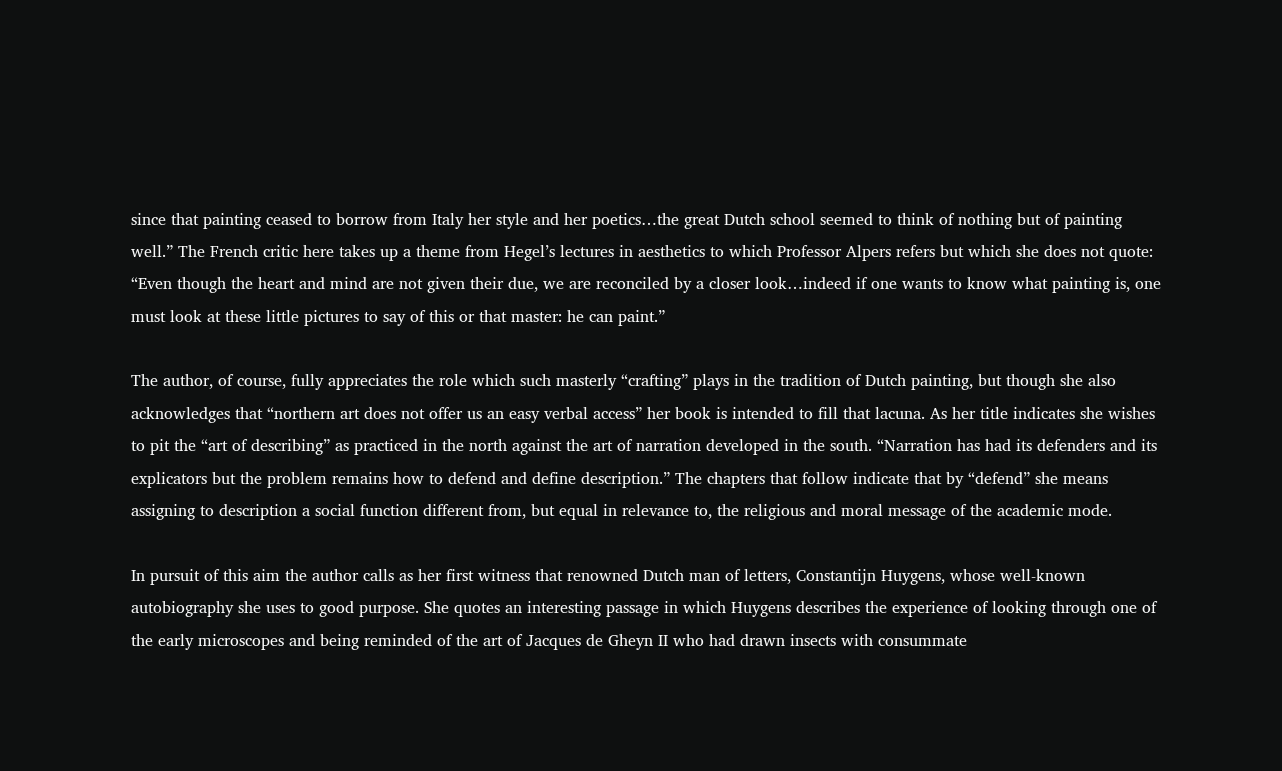since that painting ceased to borrow from Italy her style and her poetics…the great Dutch school seemed to think of nothing but of painting well.” The French critic here takes up a theme from Hegel’s lectures in aesthetics to which Professor Alpers refers but which she does not quote: “Even though the heart and mind are not given their due, we are reconciled by a closer look…indeed if one wants to know what painting is, one must look at these little pictures to say of this or that master: he can paint.”

The author, of course, fully appreciates the role which such masterly “crafting” plays in the tradition of Dutch painting, but though she also acknowledges that “northern art does not offer us an easy verbal access” her book is intended to fill that lacuna. As her title indicates she wishes to pit the “art of describing” as practiced in the north against the art of narration developed in the south. “Narration has had its defenders and its explicators but the problem remains how to defend and define description.” The chapters that follow indicate that by “defend” she means assigning to description a social function different from, but equal in relevance to, the religious and moral message of the academic mode.

In pursuit of this aim the author calls as her first witness that renowned Dutch man of letters, Constantijn Huygens, whose well-known autobiography she uses to good purpose. She quotes an interesting passage in which Huygens describes the experience of looking through one of the early microscopes and being reminded of the art of Jacques de Gheyn II who had drawn insects with consummate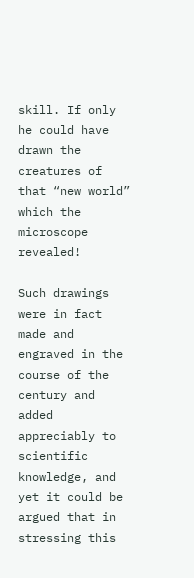skill. If only he could have drawn the creatures of that “new world” which the microscope revealed!

Such drawings were in fact made and engraved in the course of the century and added appreciably to scientific knowledge, and yet it could be argued that in stressing this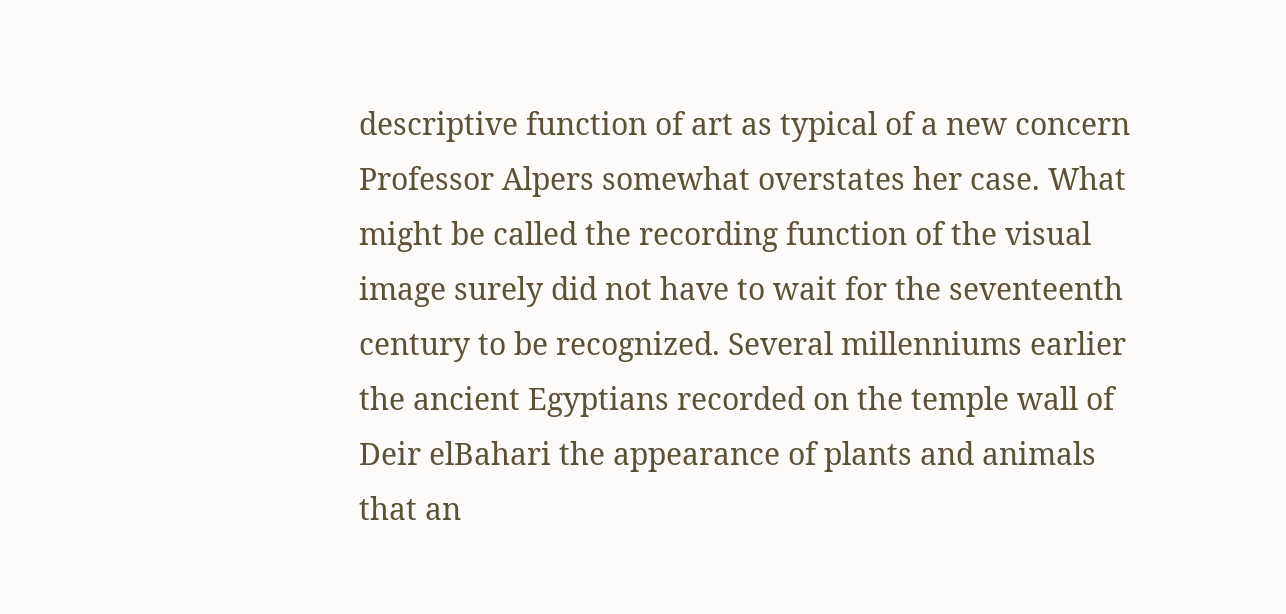descriptive function of art as typical of a new concern Professor Alpers somewhat overstates her case. What might be called the recording function of the visual image surely did not have to wait for the seventeenth century to be recognized. Several millenniums earlier the ancient Egyptians recorded on the temple wall of Deir elBahari the appearance of plants and animals that an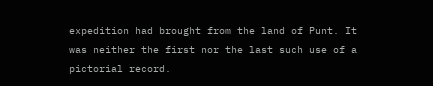expedition had brought from the land of Punt. It was neither the first nor the last such use of a pictorial record.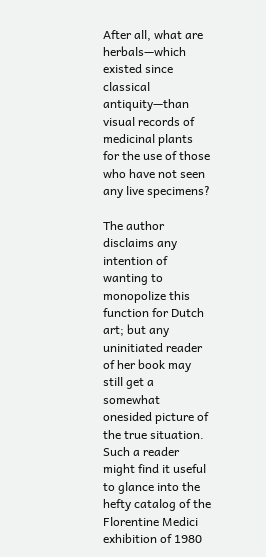After all, what are herbals—which existed since classical antiquity—than visual records of medicinal plants for the use of those who have not seen any live specimens?

The author disclaims any intention of wanting to monopolize this function for Dutch art; but any uninitiated reader of her book may still get a somewhat onesided picture of the true situation. Such a reader might find it useful to glance into the hefty catalog of the Florentine Medici exhibition of 1980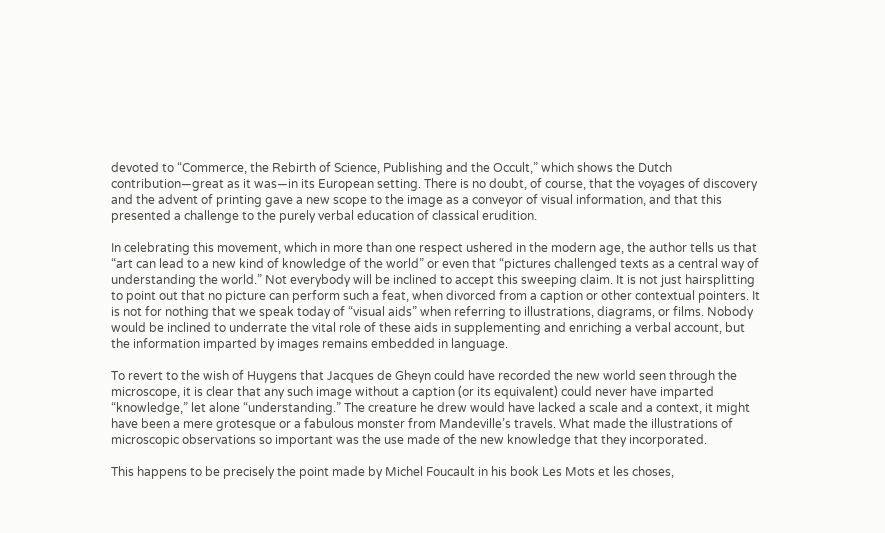devoted to “Commerce, the Rebirth of Science, Publishing and the Occult,” which shows the Dutch contribution—great as it was—in its European setting. There is no doubt, of course, that the voyages of discovery and the advent of printing gave a new scope to the image as a conveyor of visual information, and that this presented a challenge to the purely verbal education of classical erudition.

In celebrating this movement, which in more than one respect ushered in the modern age, the author tells us that “art can lead to a new kind of knowledge of the world” or even that “pictures challenged texts as a central way of understanding the world.” Not everybody will be inclined to accept this sweeping claim. It is not just hairsplitting to point out that no picture can perform such a feat, when divorced from a caption or other contextual pointers. It is not for nothing that we speak today of “visual aids” when referring to illustrations, diagrams, or films. Nobody would be inclined to underrate the vital role of these aids in supplementing and enriching a verbal account, but the information imparted by images remains embedded in language.

To revert to the wish of Huygens that Jacques de Gheyn could have recorded the new world seen through the microscope, it is clear that any such image without a caption (or its equivalent) could never have imparted “knowledge,” let alone “understanding.” The creature he drew would have lacked a scale and a context, it might have been a mere grotesque or a fabulous monster from Mandeville’s travels. What made the illustrations of microscopic observations so important was the use made of the new knowledge that they incorporated.

This happens to be precisely the point made by Michel Foucault in his book Les Mots et les choses,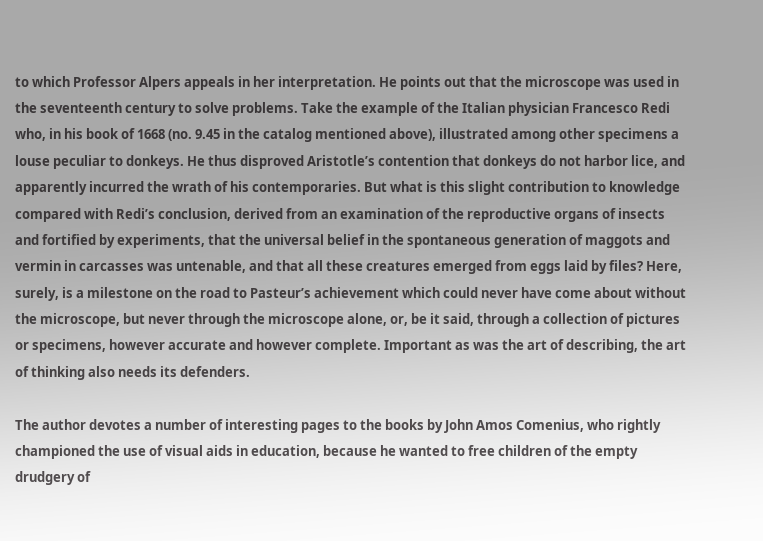to which Professor Alpers appeals in her interpretation. He points out that the microscope was used in the seventeenth century to solve problems. Take the example of the Italian physician Francesco Redi who, in his book of 1668 (no. 9.45 in the catalog mentioned above), illustrated among other specimens a louse peculiar to donkeys. He thus disproved Aristotle’s contention that donkeys do not harbor lice, and apparently incurred the wrath of his contemporaries. But what is this slight contribution to knowledge compared with Redi’s conclusion, derived from an examination of the reproductive organs of insects and fortified by experiments, that the universal belief in the spontaneous generation of maggots and vermin in carcasses was untenable, and that all these creatures emerged from eggs laid by files? Here, surely, is a milestone on the road to Pasteur’s achievement which could never have come about without the microscope, but never through the microscope alone, or, be it said, through a collection of pictures or specimens, however accurate and however complete. Important as was the art of describing, the art of thinking also needs its defenders.

The author devotes a number of interesting pages to the books by John Amos Comenius, who rightly championed the use of visual aids in education, because he wanted to free children of the empty drudgery of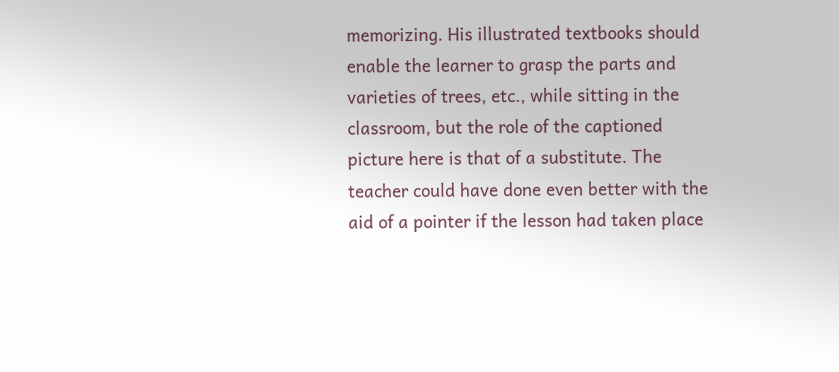memorizing. His illustrated textbooks should enable the learner to grasp the parts and varieties of trees, etc., while sitting in the classroom, but the role of the captioned picture here is that of a substitute. The teacher could have done even better with the aid of a pointer if the lesson had taken place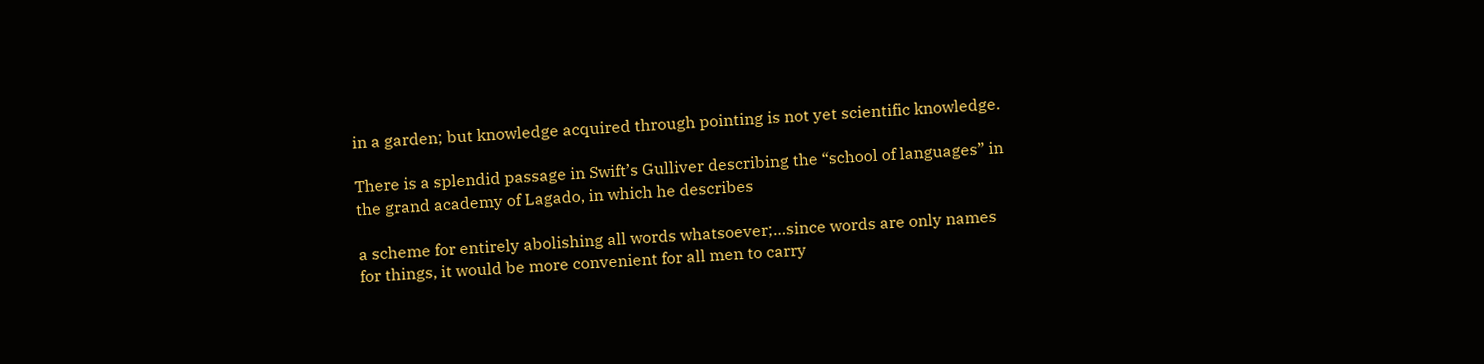in a garden; but knowledge acquired through pointing is not yet scientific knowledge.

There is a splendid passage in Swift’s Gulliver describing the “school of languages” in the grand academy of Lagado, in which he describes

a scheme for entirely abolishing all words whatsoever;…since words are only names for things, it would be more convenient for all men to carry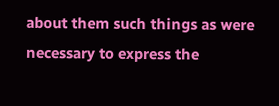about them such things as were necessary to express the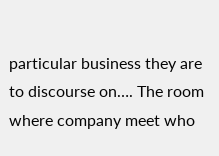particular business they are to discourse on…. The room where company meet who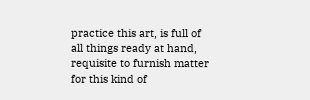practice this art, is full of all things ready at hand, requisite to furnish matter for this kind of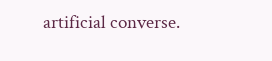artificial converse.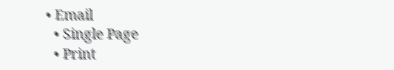• Email
  • Single Page
  • Print